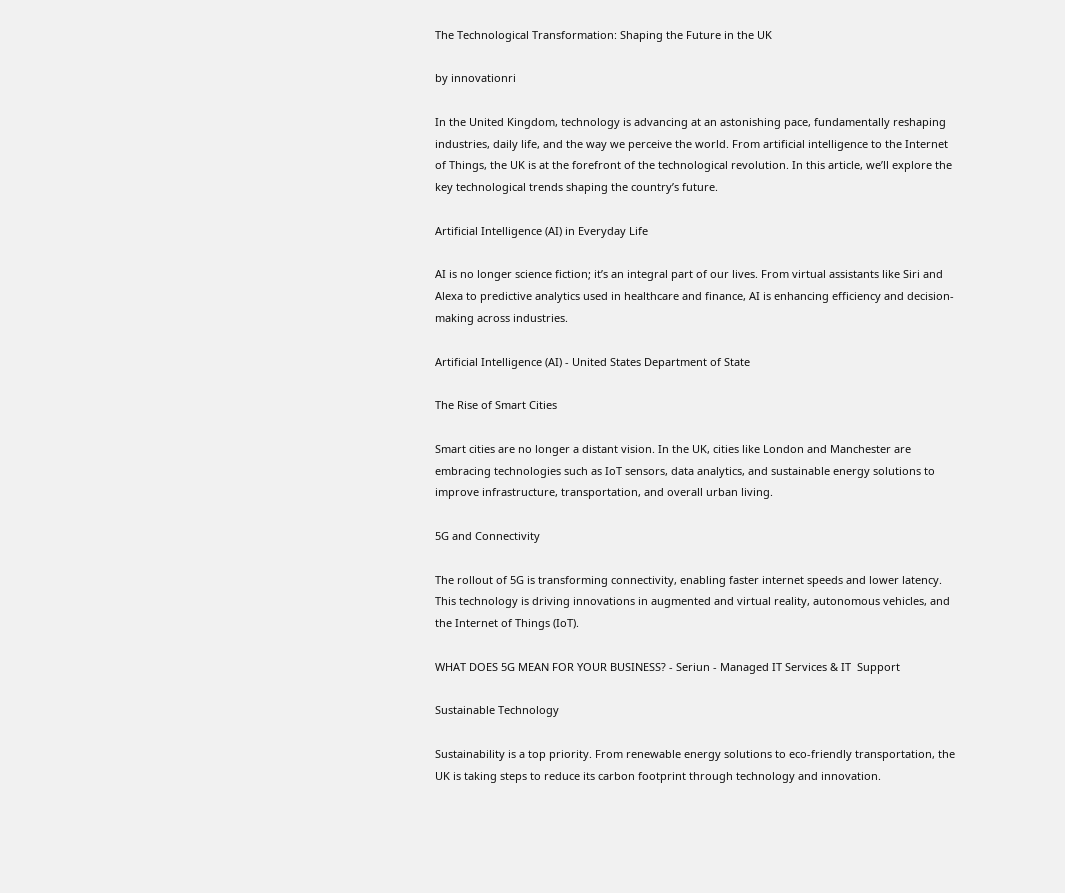The Technological Transformation: Shaping the Future in the UK

by innovationri

In the United Kingdom, technology is advancing at an astonishing pace, fundamentally reshaping industries, daily life, and the way we perceive the world. From artificial intelligence to the Internet of Things, the UK is at the forefront of the technological revolution. In this article, we’ll explore the key technological trends shaping the country’s future.

Artificial Intelligence (AI) in Everyday Life

AI is no longer science fiction; it’s an integral part of our lives. From virtual assistants like Siri and Alexa to predictive analytics used in healthcare and finance, AI is enhancing efficiency and decision-making across industries.

Artificial Intelligence (AI) - United States Department of State

The Rise of Smart Cities

Smart cities are no longer a distant vision. In the UK, cities like London and Manchester are embracing technologies such as IoT sensors, data analytics, and sustainable energy solutions to improve infrastructure, transportation, and overall urban living.

5G and Connectivity

The rollout of 5G is transforming connectivity, enabling faster internet speeds and lower latency. This technology is driving innovations in augmented and virtual reality, autonomous vehicles, and the Internet of Things (IoT).

WHAT DOES 5G MEAN FOR YOUR BUSINESS? - Seriun - Managed IT Services & IT  Support

Sustainable Technology

Sustainability is a top priority. From renewable energy solutions to eco-friendly transportation, the UK is taking steps to reduce its carbon footprint through technology and innovation.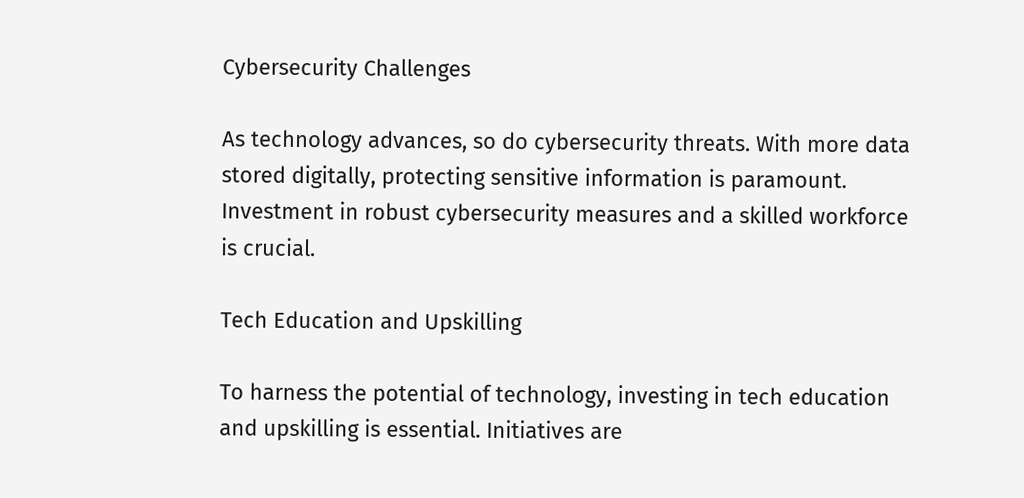Cybersecurity Challenges

As technology advances, so do cybersecurity threats. With more data stored digitally, protecting sensitive information is paramount. Investment in robust cybersecurity measures and a skilled workforce is crucial.

Tech Education and Upskilling

To harness the potential of technology, investing in tech education and upskilling is essential. Initiatives are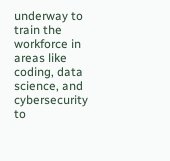underway to train the workforce in areas like coding, data science, and cybersecurity to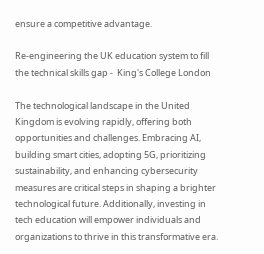ensure a competitive advantage.

Re-engineering the UK education system to fill the technical skills gap -  King's College London

The technological landscape in the United Kingdom is evolving rapidly, offering both opportunities and challenges. Embracing AI, building smart cities, adopting 5G, prioritizing sustainability, and enhancing cybersecurity measures are critical steps in shaping a brighter technological future. Additionally, investing in tech education will empower individuals and organizations to thrive in this transformative era.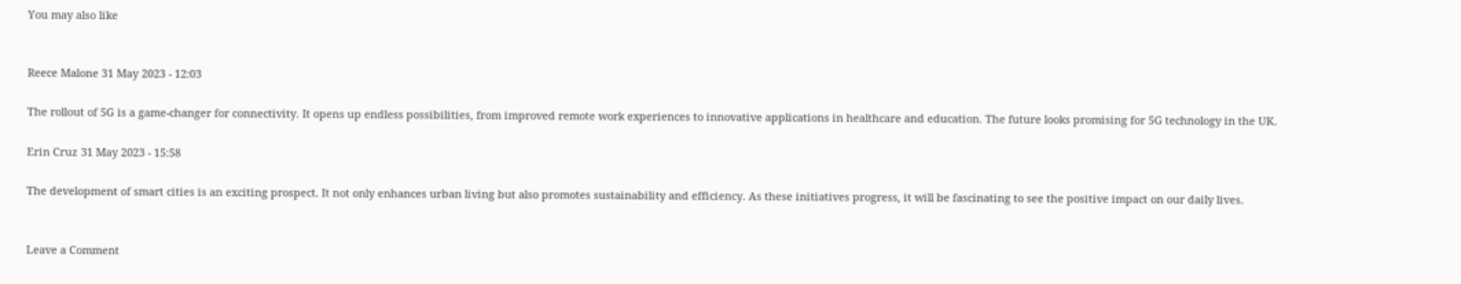You may also like


Reece Malone 31 May 2023 - 12:03

The rollout of 5G is a game-changer for connectivity. It opens up endless possibilities, from improved remote work experiences to innovative applications in healthcare and education. The future looks promising for 5G technology in the UK.

Erin Cruz 31 May 2023 - 15:58

The development of smart cities is an exciting prospect. It not only enhances urban living but also promotes sustainability and efficiency. As these initiatives progress, it will be fascinating to see the positive impact on our daily lives.


Leave a Comment